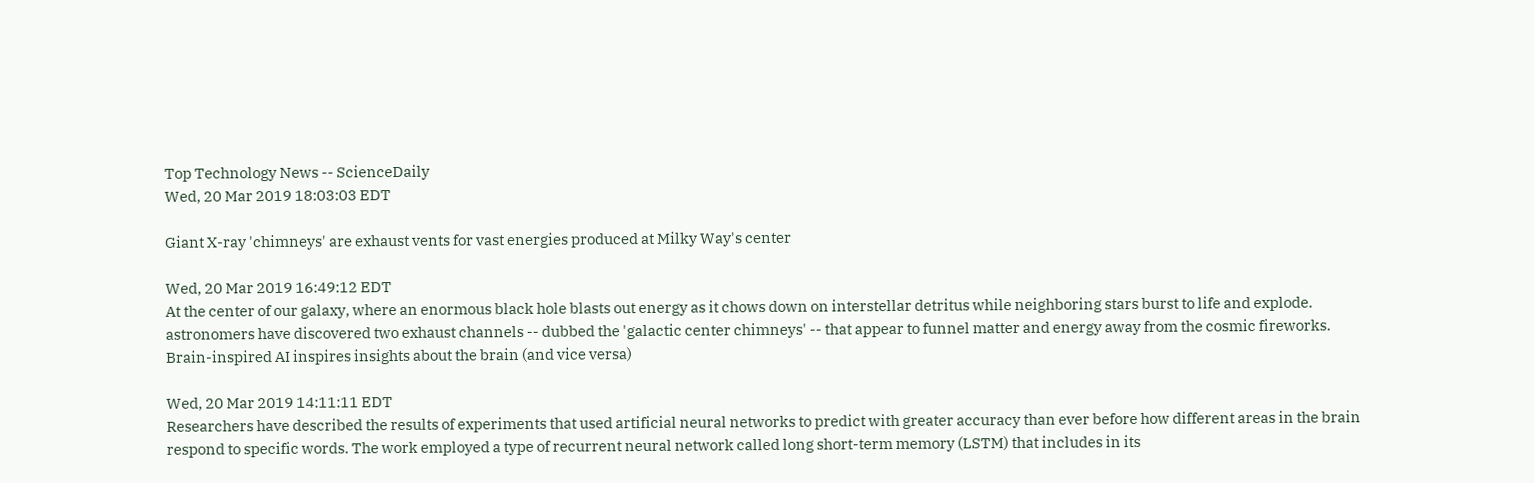Top Technology News -- ScienceDaily
Wed, 20 Mar 2019 18:03:03 EDT

Giant X-ray 'chimneys' are exhaust vents for vast energies produced at Milky Way's center

Wed, 20 Mar 2019 16:49:12 EDT
At the center of our galaxy, where an enormous black hole blasts out energy as it chows down on interstellar detritus while neighboring stars burst to life and explode. astronomers have discovered two exhaust channels -- dubbed the 'galactic center chimneys' -- that appear to funnel matter and energy away from the cosmic fireworks.
Brain-inspired AI inspires insights about the brain (and vice versa)

Wed, 20 Mar 2019 14:11:11 EDT
Researchers have described the results of experiments that used artificial neural networks to predict with greater accuracy than ever before how different areas in the brain respond to specific words. The work employed a type of recurrent neural network called long short-term memory (LSTM) that includes in its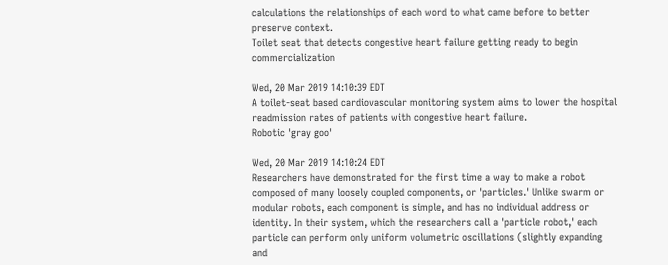calculations the relationships of each word to what came before to better preserve context.
Toilet seat that detects congestive heart failure getting ready to begin commercialization

Wed, 20 Mar 2019 14:10:39 EDT
A toilet-seat based cardiovascular monitoring system aims to lower the hospital readmission rates of patients with congestive heart failure.
Robotic 'gray goo'

Wed, 20 Mar 2019 14:10:24 EDT
Researchers have demonstrated for the first time a way to make a robot composed of many loosely coupled components, or 'particles.' Unlike swarm or modular robots, each component is simple, and has no individual address or identity. In their system, which the researchers call a 'particle robot,' each particle can perform only uniform volumetric oscillations (slightly expanding and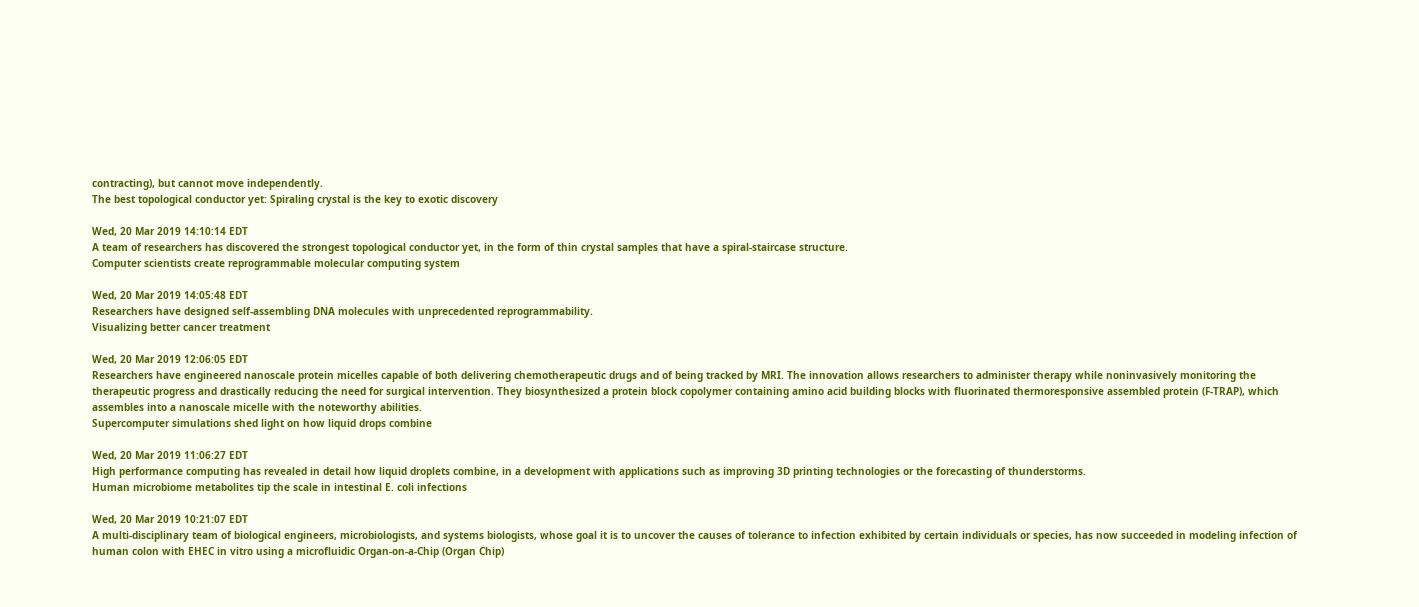contracting), but cannot move independently.
The best topological conductor yet: Spiraling crystal is the key to exotic discovery

Wed, 20 Mar 2019 14:10:14 EDT
A team of researchers has discovered the strongest topological conductor yet, in the form of thin crystal samples that have a spiral-staircase structure.
Computer scientists create reprogrammable molecular computing system

Wed, 20 Mar 2019 14:05:48 EDT
Researchers have designed self-assembling DNA molecules with unprecedented reprogrammability.
Visualizing better cancer treatment

Wed, 20 Mar 2019 12:06:05 EDT
Researchers have engineered nanoscale protein micelles capable of both delivering chemotherapeutic drugs and of being tracked by MRI. The innovation allows researchers to administer therapy while noninvasively monitoring the therapeutic progress and drastically reducing the need for surgical intervention. They biosynthesized a protein block copolymer containing amino acid building blocks with fluorinated thermoresponsive assembled protein (F-TRAP), which assembles into a nanoscale micelle with the noteworthy abilities.
Supercomputer simulations shed light on how liquid drops combine

Wed, 20 Mar 2019 11:06:27 EDT
High performance computing has revealed in detail how liquid droplets combine, in a development with applications such as improving 3D printing technologies or the forecasting of thunderstorms.
Human microbiome metabolites tip the scale in intestinal E. coli infections

Wed, 20 Mar 2019 10:21:07 EDT
A multi-disciplinary team of biological engineers, microbiologists, and systems biologists, whose goal it is to uncover the causes of tolerance to infection exhibited by certain individuals or species, has now succeeded in modeling infection of human colon with EHEC in vitro using a microfluidic Organ-on-a-Chip (Organ Chip)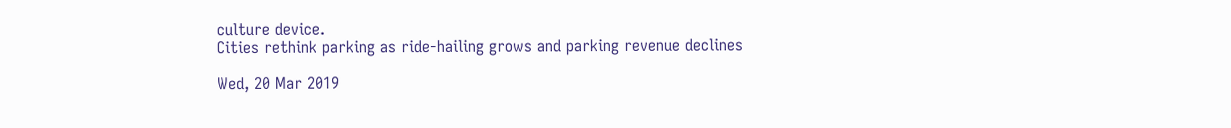culture device.
Cities rethink parking as ride-hailing grows and parking revenue declines

Wed, 20 Mar 2019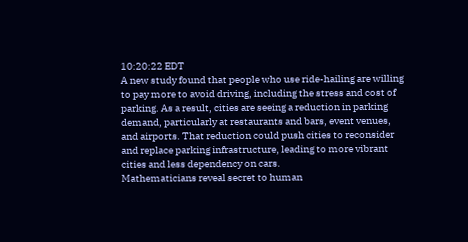10:20:22 EDT
A new study found that people who use ride-hailing are willing to pay more to avoid driving, including the stress and cost of parking. As a result, cities are seeing a reduction in parking demand, particularly at restaurants and bars, event venues, and airports. That reduction could push cities to reconsider and replace parking infrastructure, leading to more vibrant cities and less dependency on cars.
Mathematicians reveal secret to human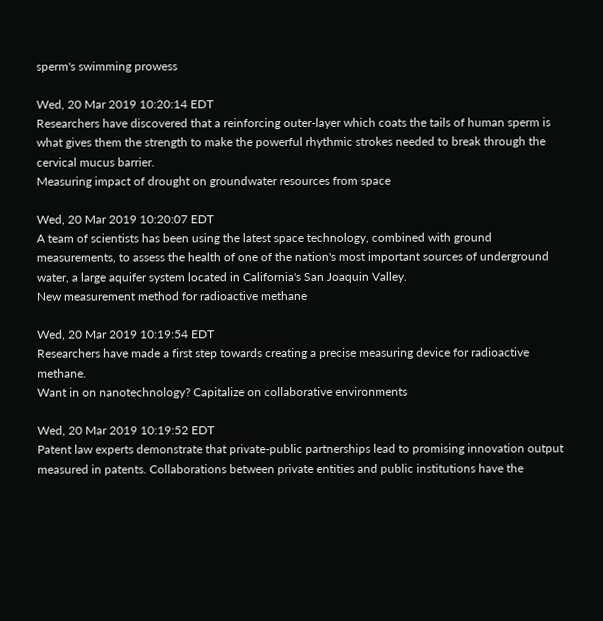sperm's swimming prowess

Wed, 20 Mar 2019 10:20:14 EDT
Researchers have discovered that a reinforcing outer-layer which coats the tails of human sperm is what gives them the strength to make the powerful rhythmic strokes needed to break through the cervical mucus barrier.
Measuring impact of drought on groundwater resources from space

Wed, 20 Mar 2019 10:20:07 EDT
A team of scientists has been using the latest space technology, combined with ground measurements, to assess the health of one of the nation's most important sources of underground water, a large aquifer system located in California's San Joaquin Valley.
New measurement method for radioactive methane

Wed, 20 Mar 2019 10:19:54 EDT
Researchers have made a first step towards creating a precise measuring device for radioactive methane.
Want in on nanotechnology? Capitalize on collaborative environments

Wed, 20 Mar 2019 10:19:52 EDT
Patent law experts demonstrate that private-public partnerships lead to promising innovation output measured in patents. Collaborations between private entities and public institutions have the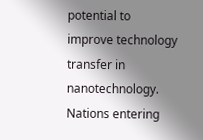potential to improve technology transfer in nanotechnology. Nations entering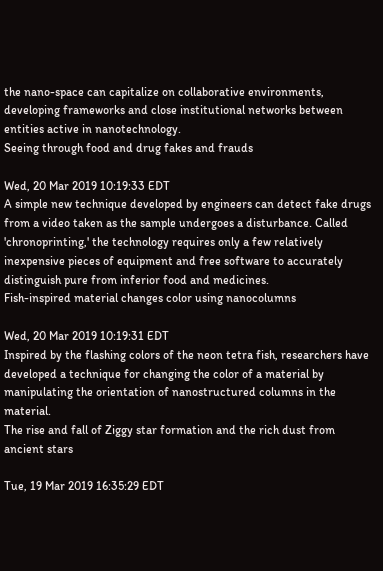the nano-space can capitalize on collaborative environments, developing frameworks and close institutional networks between entities active in nanotechnology.
Seeing through food and drug fakes and frauds

Wed, 20 Mar 2019 10:19:33 EDT
A simple new technique developed by engineers can detect fake drugs from a video taken as the sample undergoes a disturbance. Called 'chronoprinting,' the technology requires only a few relatively inexpensive pieces of equipment and free software to accurately distinguish pure from inferior food and medicines.
Fish-inspired material changes color using nanocolumns

Wed, 20 Mar 2019 10:19:31 EDT
Inspired by the flashing colors of the neon tetra fish, researchers have developed a technique for changing the color of a material by manipulating the orientation of nanostructured columns in the material.
The rise and fall of Ziggy star formation and the rich dust from ancient stars

Tue, 19 Mar 2019 16:35:29 EDT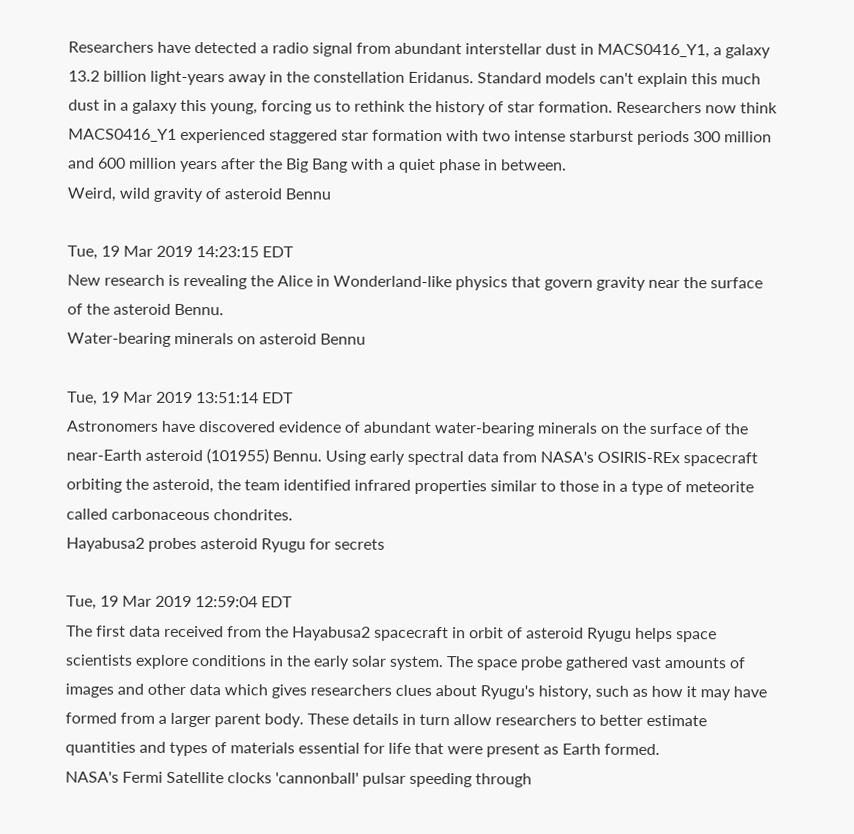Researchers have detected a radio signal from abundant interstellar dust in MACS0416_Y1, a galaxy 13.2 billion light-years away in the constellation Eridanus. Standard models can't explain this much dust in a galaxy this young, forcing us to rethink the history of star formation. Researchers now think MACS0416_Y1 experienced staggered star formation with two intense starburst periods 300 million and 600 million years after the Big Bang with a quiet phase in between.
Weird, wild gravity of asteroid Bennu

Tue, 19 Mar 2019 14:23:15 EDT
New research is revealing the Alice in Wonderland-like physics that govern gravity near the surface of the asteroid Bennu.
Water-bearing minerals on asteroid Bennu

Tue, 19 Mar 2019 13:51:14 EDT
Astronomers have discovered evidence of abundant water-bearing minerals on the surface of the near-Earth asteroid (101955) Bennu. Using early spectral data from NASA's OSIRIS-REx spacecraft orbiting the asteroid, the team identified infrared properties similar to those in a type of meteorite called carbonaceous chondrites.
Hayabusa2 probes asteroid Ryugu for secrets

Tue, 19 Mar 2019 12:59:04 EDT
The first data received from the Hayabusa2 spacecraft in orbit of asteroid Ryugu helps space scientists explore conditions in the early solar system. The space probe gathered vast amounts of images and other data which gives researchers clues about Ryugu's history, such as how it may have formed from a larger parent body. These details in turn allow researchers to better estimate quantities and types of materials essential for life that were present as Earth formed.
NASA's Fermi Satellite clocks 'cannonball' pulsar speeding through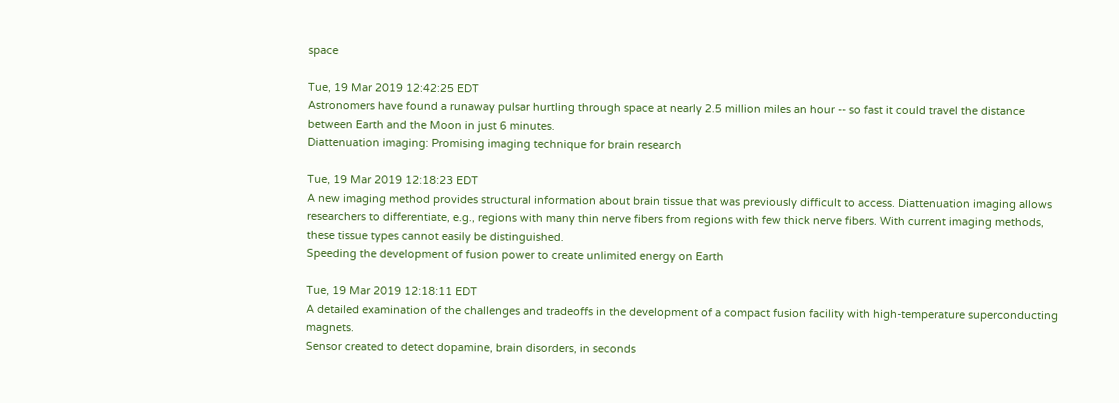space

Tue, 19 Mar 2019 12:42:25 EDT
Astronomers have found a runaway pulsar hurtling through space at nearly 2.5 million miles an hour -- so fast it could travel the distance between Earth and the Moon in just 6 minutes.
Diattenuation imaging: Promising imaging technique for brain research

Tue, 19 Mar 2019 12:18:23 EDT
A new imaging method provides structural information about brain tissue that was previously difficult to access. Diattenuation imaging allows researchers to differentiate, e.g., regions with many thin nerve fibers from regions with few thick nerve fibers. With current imaging methods, these tissue types cannot easily be distinguished.
Speeding the development of fusion power to create unlimited energy on Earth

Tue, 19 Mar 2019 12:18:11 EDT
A detailed examination of the challenges and tradeoffs in the development of a compact fusion facility with high-temperature superconducting magnets.
Sensor created to detect dopamine, brain disorders, in seconds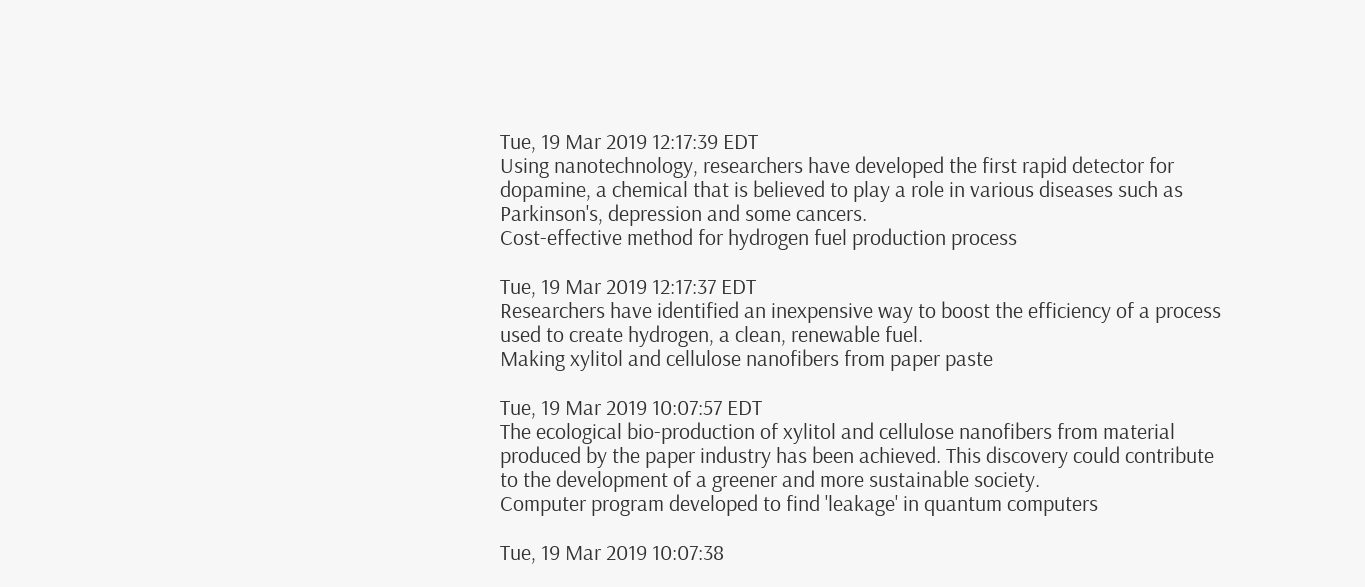Tue, 19 Mar 2019 12:17:39 EDT
Using nanotechnology, researchers have developed the first rapid detector for dopamine, a chemical that is believed to play a role in various diseases such as Parkinson's, depression and some cancers.
Cost-effective method for hydrogen fuel production process

Tue, 19 Mar 2019 12:17:37 EDT
Researchers have identified an inexpensive way to boost the efficiency of a process used to create hydrogen, a clean, renewable fuel.
Making xylitol and cellulose nanofibers from paper paste

Tue, 19 Mar 2019 10:07:57 EDT
The ecological bio-production of xylitol and cellulose nanofibers from material produced by the paper industry has been achieved. This discovery could contribute to the development of a greener and more sustainable society.
Computer program developed to find 'leakage' in quantum computers

Tue, 19 Mar 2019 10:07:38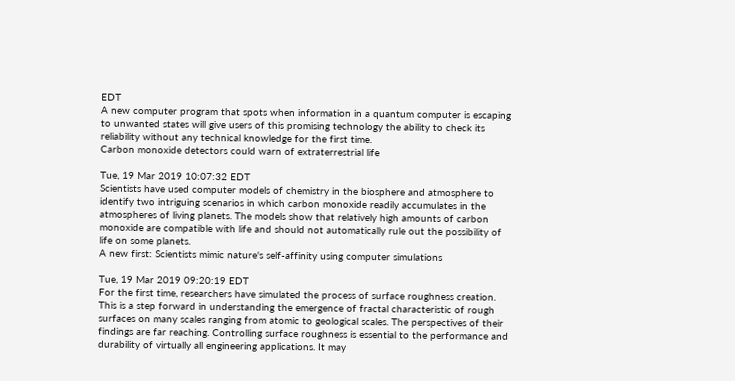EDT
A new computer program that spots when information in a quantum computer is escaping to unwanted states will give users of this promising technology the ability to check its reliability without any technical knowledge for the first time.
Carbon monoxide detectors could warn of extraterrestrial life

Tue, 19 Mar 2019 10:07:32 EDT
Scientists have used computer models of chemistry in the biosphere and atmosphere to identify two intriguing scenarios in which carbon monoxide readily accumulates in the atmospheres of living planets. The models show that relatively high amounts of carbon monoxide are compatible with life and should not automatically rule out the possibility of life on some planets.
A new first: Scientists mimic nature's self-affinity using computer simulations

Tue, 19 Mar 2019 09:20:19 EDT
For the first time, researchers have simulated the process of surface roughness creation. This is a step forward in understanding the emergence of fractal characteristic of rough surfaces on many scales ranging from atomic to geological scales. The perspectives of their findings are far reaching. Controlling surface roughness is essential to the performance and durability of virtually all engineering applications. It may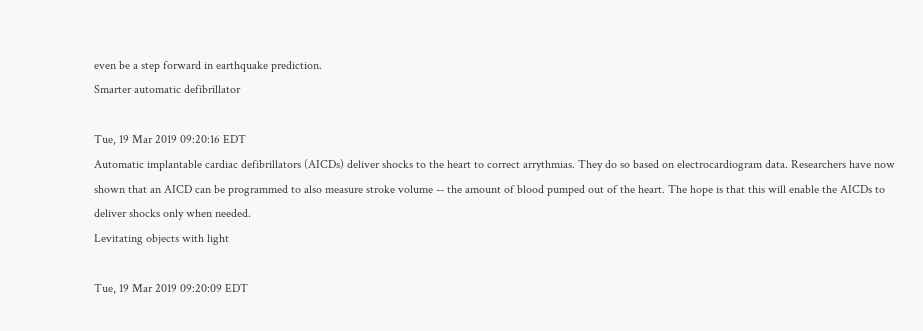even be a step forward in earthquake prediction.
Smarter automatic defibrillator

Tue, 19 Mar 2019 09:20:16 EDT
Automatic implantable cardiac defibrillators (AICDs) deliver shocks to the heart to correct arrythmias. They do so based on electrocardiogram data. Researchers have now shown that an AICD can be programmed to also measure stroke volume -- the amount of blood pumped out of the heart. The hope is that this will enable the AICDs to deliver shocks only when needed.
Levitating objects with light

Tue, 19 Mar 2019 09:20:09 EDT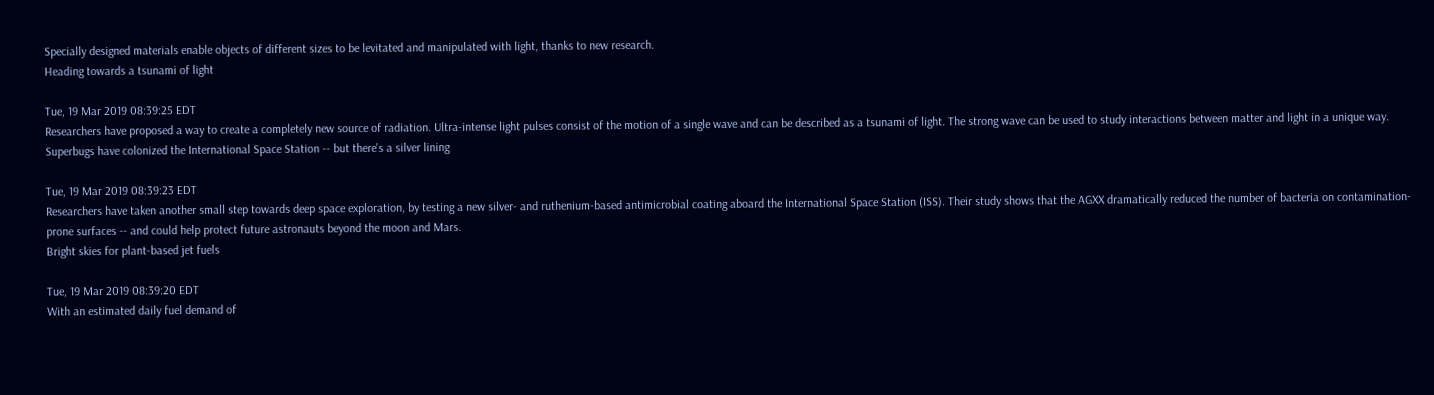Specially designed materials enable objects of different sizes to be levitated and manipulated with light, thanks to new research.
Heading towards a tsunami of light

Tue, 19 Mar 2019 08:39:25 EDT
Researchers have proposed a way to create a completely new source of radiation. Ultra-intense light pulses consist of the motion of a single wave and can be described as a tsunami of light. The strong wave can be used to study interactions between matter and light in a unique way.
Superbugs have colonized the International Space Station -- but there's a silver lining

Tue, 19 Mar 2019 08:39:23 EDT
Researchers have taken another small step towards deep space exploration, by testing a new silver- and ruthenium-based antimicrobial coating aboard the International Space Station (ISS). Their study shows that the AGXX dramatically reduced the number of bacteria on contamination-prone surfaces -- and could help protect future astronauts beyond the moon and Mars.
Bright skies for plant-based jet fuels

Tue, 19 Mar 2019 08:39:20 EDT
With an estimated daily fuel demand of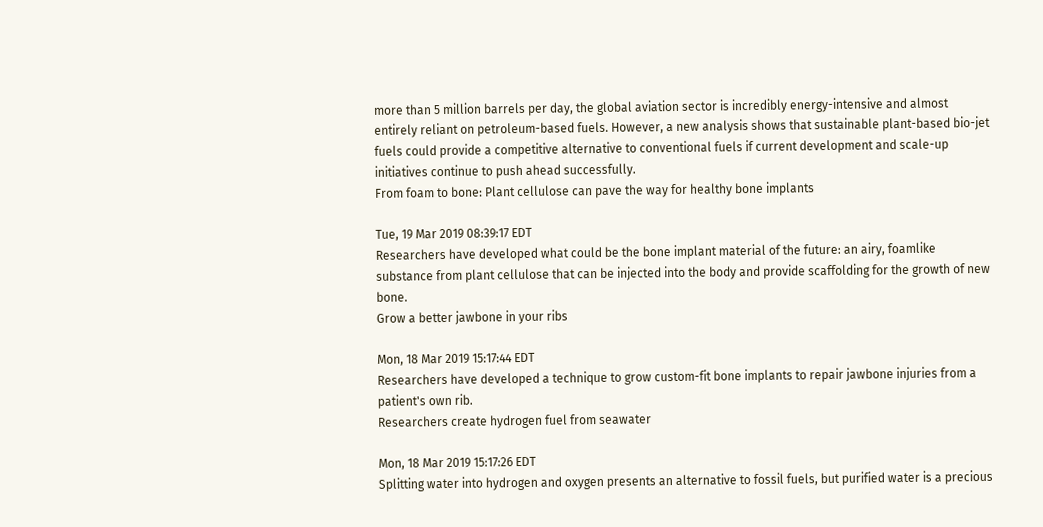more than 5 million barrels per day, the global aviation sector is incredibly energy-intensive and almost entirely reliant on petroleum-based fuels. However, a new analysis shows that sustainable plant-based bio-jet fuels could provide a competitive alternative to conventional fuels if current development and scale-up initiatives continue to push ahead successfully.
From foam to bone: Plant cellulose can pave the way for healthy bone implants

Tue, 19 Mar 2019 08:39:17 EDT
Researchers have developed what could be the bone implant material of the future: an airy, foamlike substance from plant cellulose that can be injected into the body and provide scaffolding for the growth of new bone.
Grow a better jawbone in your ribs

Mon, 18 Mar 2019 15:17:44 EDT
Researchers have developed a technique to grow custom-fit bone implants to repair jawbone injuries from a patient's own rib.
Researchers create hydrogen fuel from seawater

Mon, 18 Mar 2019 15:17:26 EDT
Splitting water into hydrogen and oxygen presents an alternative to fossil fuels, but purified water is a precious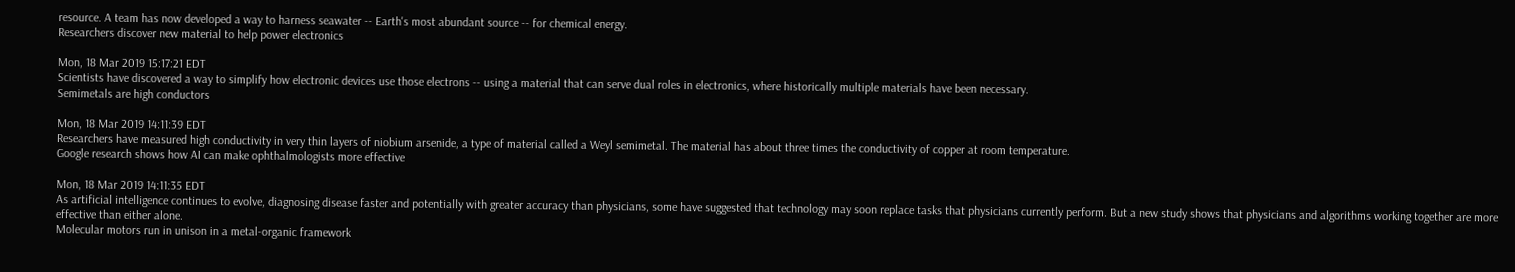resource. A team has now developed a way to harness seawater -- Earth's most abundant source -- for chemical energy.
Researchers discover new material to help power electronics

Mon, 18 Mar 2019 15:17:21 EDT
Scientists have discovered a way to simplify how electronic devices use those electrons -- using a material that can serve dual roles in electronics, where historically multiple materials have been necessary.
Semimetals are high conductors

Mon, 18 Mar 2019 14:11:39 EDT
Researchers have measured high conductivity in very thin layers of niobium arsenide, a type of material called a Weyl semimetal. The material has about three times the conductivity of copper at room temperature.
Google research shows how AI can make ophthalmologists more effective

Mon, 18 Mar 2019 14:11:35 EDT
As artificial intelligence continues to evolve, diagnosing disease faster and potentially with greater accuracy than physicians, some have suggested that technology may soon replace tasks that physicians currently perform. But a new study shows that physicians and algorithms working together are more effective than either alone.
Molecular motors run in unison in a metal-organic framework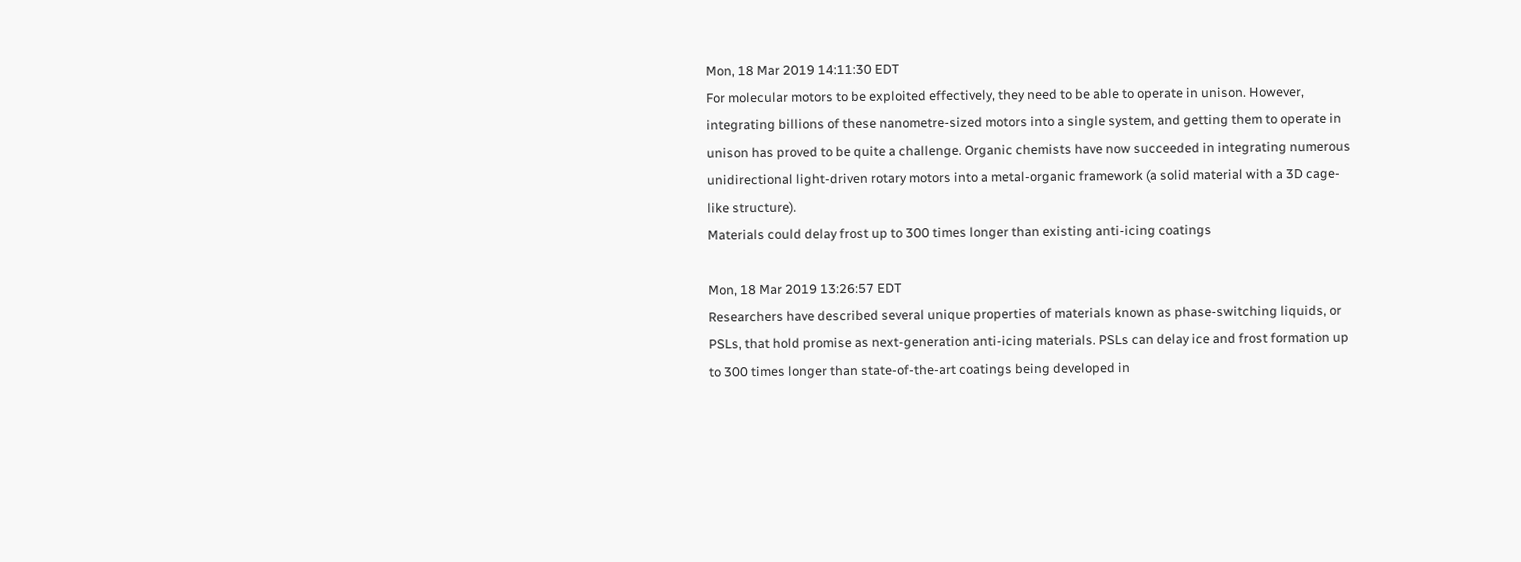Mon, 18 Mar 2019 14:11:30 EDT
For molecular motors to be exploited effectively, they need to be able to operate in unison. However, integrating billions of these nanometre-sized motors into a single system, and getting them to operate in unison has proved to be quite a challenge. Organic chemists have now succeeded in integrating numerous unidirectional light-driven rotary motors into a metal-organic framework (a solid material with a 3D cage-like structure).
Materials could delay frost up to 300 times longer than existing anti-icing coatings

Mon, 18 Mar 2019 13:26:57 EDT
Researchers have described several unique properties of materials known as phase-switching liquids, or PSLs, that hold promise as next-generation anti-icing materials. PSLs can delay ice and frost formation up to 300 times longer than state-of-the-art coatings being developed in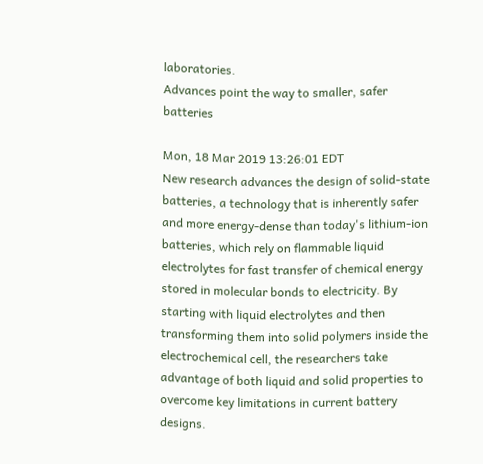laboratories.
Advances point the way to smaller, safer batteries

Mon, 18 Mar 2019 13:26:01 EDT
New research advances the design of solid-state batteries, a technology that is inherently safer and more energy-dense than today's lithium-ion batteries, which rely on flammable liquid electrolytes for fast transfer of chemical energy stored in molecular bonds to electricity. By starting with liquid electrolytes and then transforming them into solid polymers inside the electrochemical cell, the researchers take advantage of both liquid and solid properties to overcome key limitations in current battery designs.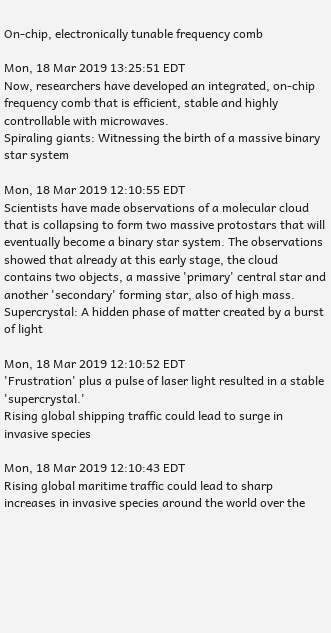On-chip, electronically tunable frequency comb

Mon, 18 Mar 2019 13:25:51 EDT
Now, researchers have developed an integrated, on-chip frequency comb that is efficient, stable and highly controllable with microwaves.
Spiraling giants: Witnessing the birth of a massive binary star system

Mon, 18 Mar 2019 12:10:55 EDT
Scientists have made observations of a molecular cloud that is collapsing to form two massive protostars that will eventually become a binary star system. The observations showed that already at this early stage, the cloud contains two objects, a massive 'primary' central star and another 'secondary' forming star, also of high mass.
Supercrystal: A hidden phase of matter created by a burst of light

Mon, 18 Mar 2019 12:10:52 EDT
'Frustration' plus a pulse of laser light resulted in a stable 'supercrystal.'
Rising global shipping traffic could lead to surge in invasive species

Mon, 18 Mar 2019 12:10:43 EDT
Rising global maritime traffic could lead to sharp increases in invasive species around the world over the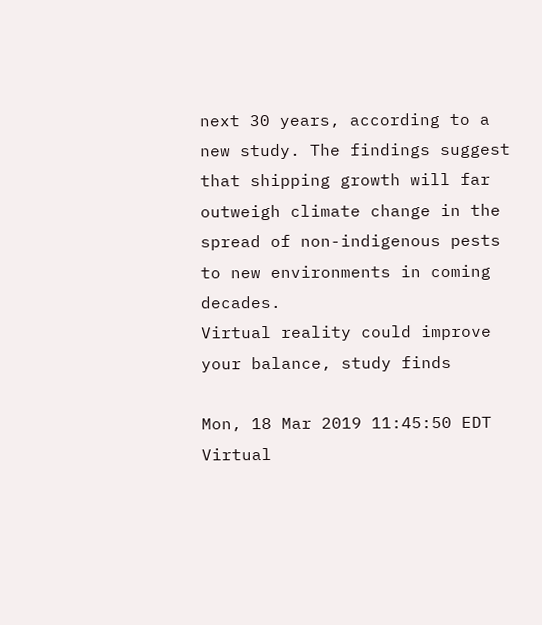next 30 years, according to a new study. The findings suggest that shipping growth will far outweigh climate change in the spread of non-indigenous pests to new environments in coming decades.
Virtual reality could improve your balance, study finds

Mon, 18 Mar 2019 11:45:50 EDT
Virtual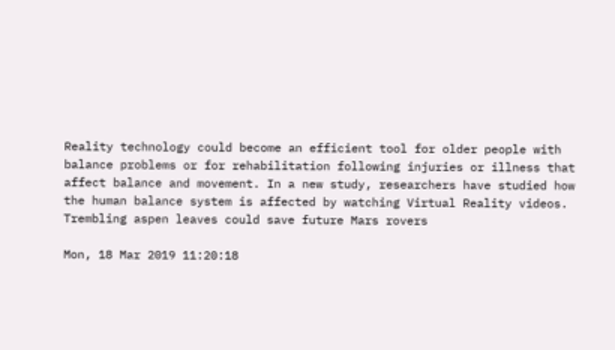Reality technology could become an efficient tool for older people with balance problems or for rehabilitation following injuries or illness that affect balance and movement. In a new study, researchers have studied how the human balance system is affected by watching Virtual Reality videos.
Trembling aspen leaves could save future Mars rovers

Mon, 18 Mar 2019 11:20:18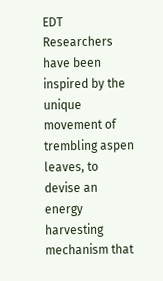EDT
Researchers have been inspired by the unique movement of trembling aspen leaves, to devise an energy harvesting mechanism that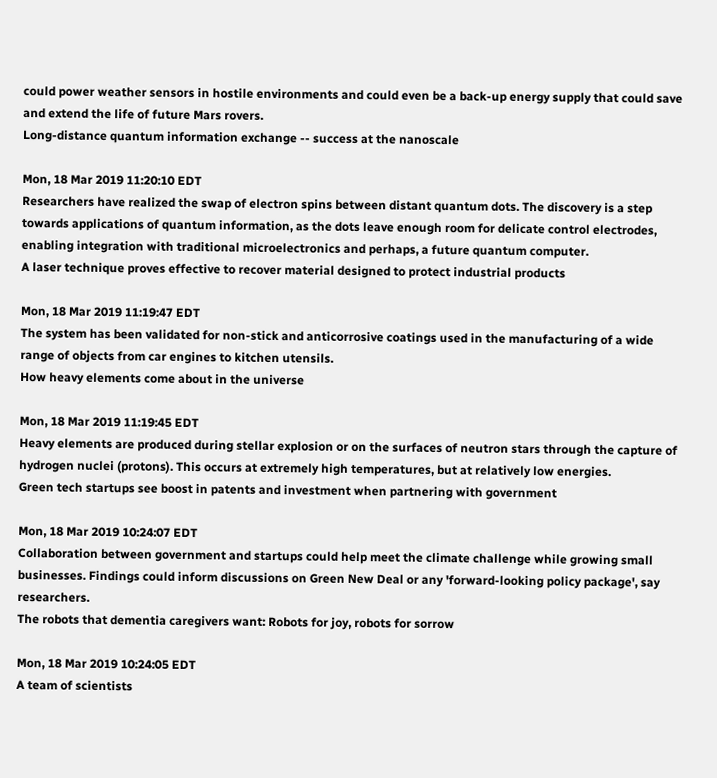could power weather sensors in hostile environments and could even be a back-up energy supply that could save and extend the life of future Mars rovers.
Long-distance quantum information exchange -- success at the nanoscale

Mon, 18 Mar 2019 11:20:10 EDT
Researchers have realized the swap of electron spins between distant quantum dots. The discovery is a step towards applications of quantum information, as the dots leave enough room for delicate control electrodes, enabling integration with traditional microelectronics and perhaps, a future quantum computer.
A laser technique proves effective to recover material designed to protect industrial products

Mon, 18 Mar 2019 11:19:47 EDT
The system has been validated for non-stick and anticorrosive coatings used in the manufacturing of a wide range of objects from car engines to kitchen utensils.
How heavy elements come about in the universe

Mon, 18 Mar 2019 11:19:45 EDT
Heavy elements are produced during stellar explosion or on the surfaces of neutron stars through the capture of hydrogen nuclei (protons). This occurs at extremely high temperatures, but at relatively low energies.
Green tech startups see boost in patents and investment when partnering with government

Mon, 18 Mar 2019 10:24:07 EDT
Collaboration between government and startups could help meet the climate challenge while growing small businesses. Findings could inform discussions on Green New Deal or any 'forward-looking policy package', say researchers.
The robots that dementia caregivers want: Robots for joy, robots for sorrow

Mon, 18 Mar 2019 10:24:05 EDT
A team of scientists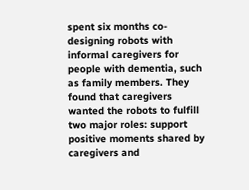spent six months co-designing robots with informal caregivers for people with dementia, such as family members. They found that caregivers wanted the robots to fulfill two major roles: support positive moments shared by caregivers and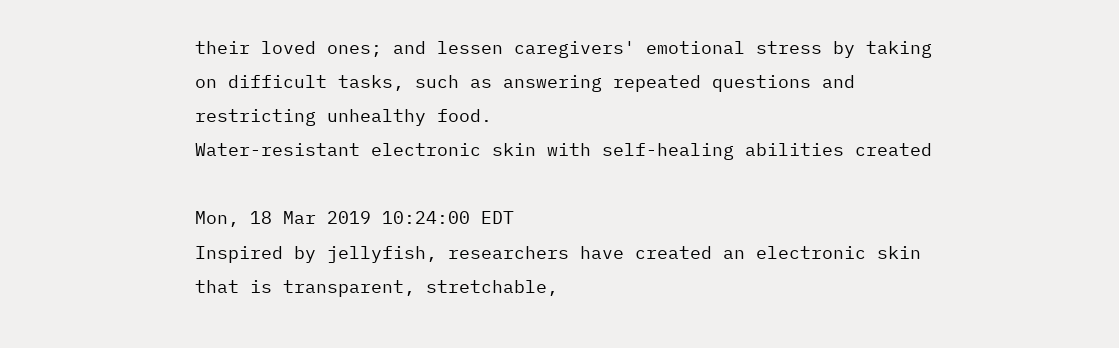their loved ones; and lessen caregivers' emotional stress by taking on difficult tasks, such as answering repeated questions and restricting unhealthy food.
Water-resistant electronic skin with self-healing abilities created

Mon, 18 Mar 2019 10:24:00 EDT
Inspired by jellyfish, researchers have created an electronic skin that is transparent, stretchable,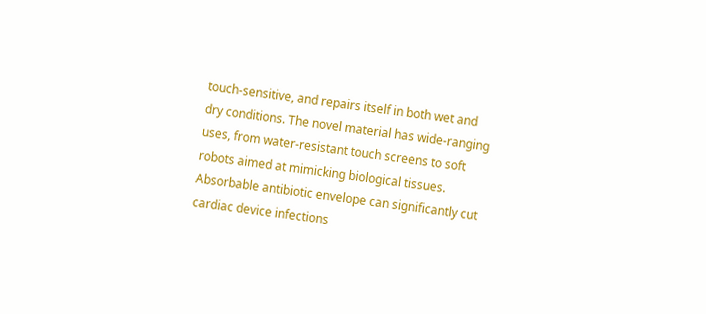touch-sensitive, and repairs itself in both wet and dry conditions. The novel material has wide-ranging uses, from water-resistant touch screens to soft robots aimed at mimicking biological tissues.
Absorbable antibiotic envelope can significantly cut cardiac device infections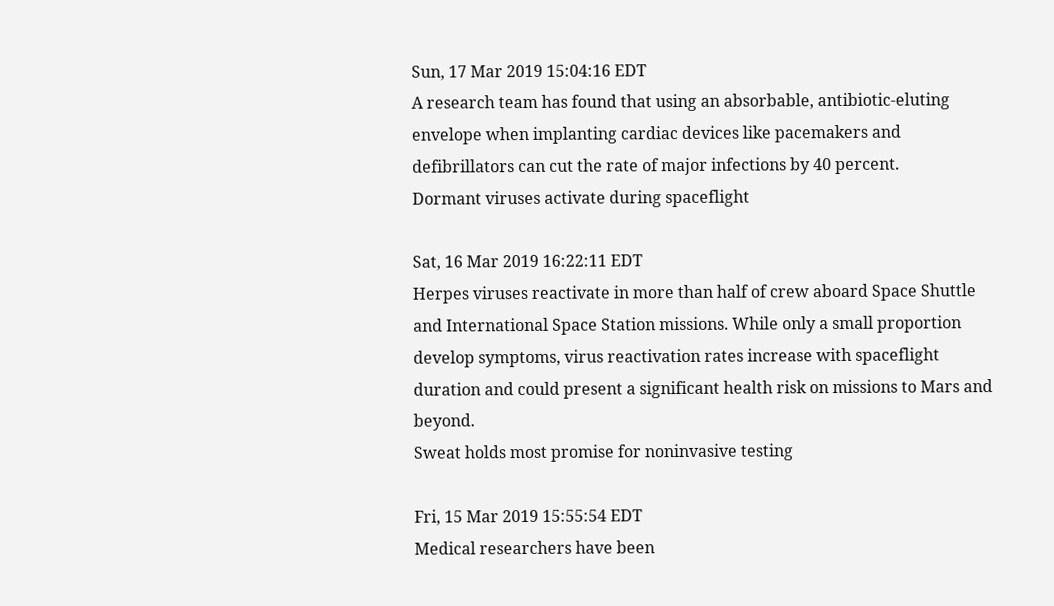Sun, 17 Mar 2019 15:04:16 EDT
A research team has found that using an absorbable, antibiotic-eluting envelope when implanting cardiac devices like pacemakers and defibrillators can cut the rate of major infections by 40 percent.
Dormant viruses activate during spaceflight

Sat, 16 Mar 2019 16:22:11 EDT
Herpes viruses reactivate in more than half of crew aboard Space Shuttle and International Space Station missions. While only a small proportion develop symptoms, virus reactivation rates increase with spaceflight duration and could present a significant health risk on missions to Mars and beyond.
Sweat holds most promise for noninvasive testing

Fri, 15 Mar 2019 15:55:54 EDT
Medical researchers have been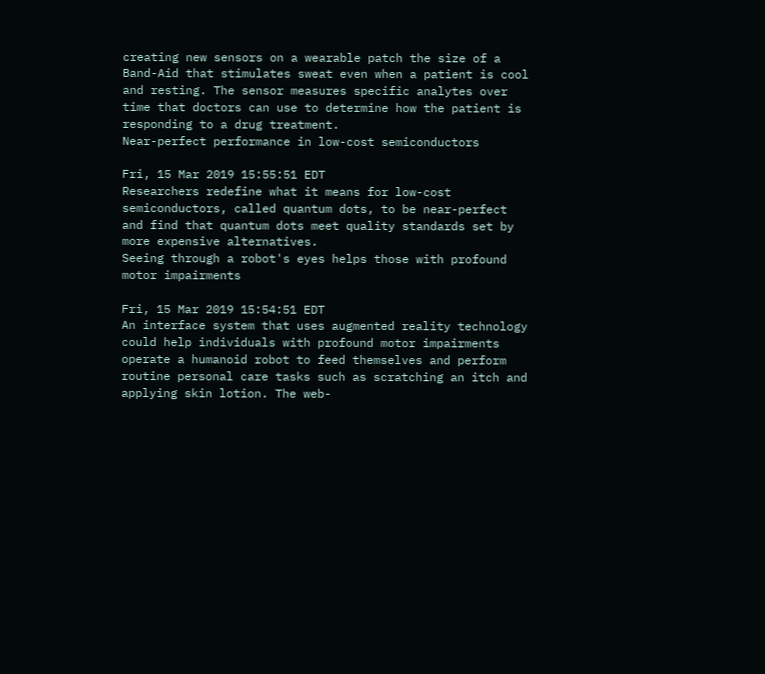creating new sensors on a wearable patch the size of a Band-Aid that stimulates sweat even when a patient is cool and resting. The sensor measures specific analytes over time that doctors can use to determine how the patient is responding to a drug treatment.
Near-perfect performance in low-cost semiconductors

Fri, 15 Mar 2019 15:55:51 EDT
Researchers redefine what it means for low-cost semiconductors, called quantum dots, to be near-perfect and find that quantum dots meet quality standards set by more expensive alternatives.
Seeing through a robot's eyes helps those with profound motor impairments

Fri, 15 Mar 2019 15:54:51 EDT
An interface system that uses augmented reality technology could help individuals with profound motor impairments operate a humanoid robot to feed themselves and perform routine personal care tasks such as scratching an itch and applying skin lotion. The web-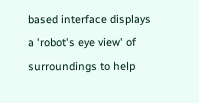based interface displays a 'robot's eye view' of surroundings to help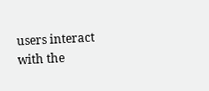users interact with the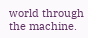world through the machine.